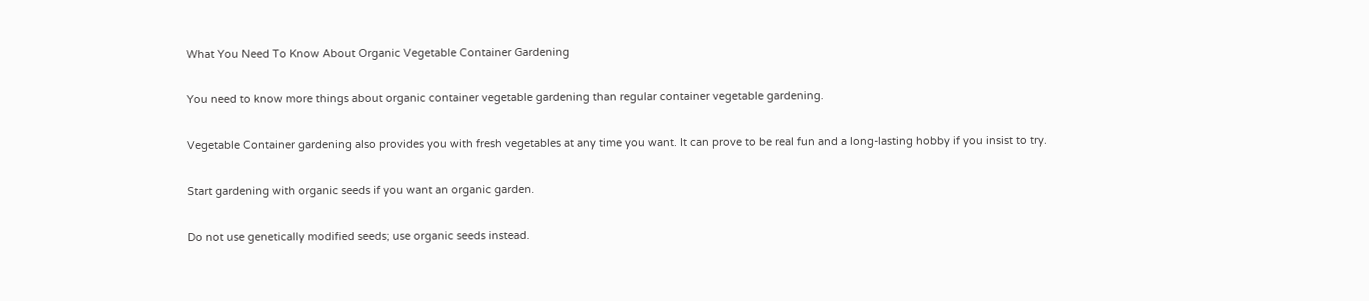What You Need To Know About Organic Vegetable Container Gardening

You need to know more things about organic container vegetable gardening than regular container vegetable gardening.

Vegetable Container gardening also provides you with fresh vegetables at any time you want. It can prove to be real fun and a long-lasting hobby if you insist to try.

Start gardening with organic seeds if you want an organic garden.

Do not use genetically modified seeds; use organic seeds instead.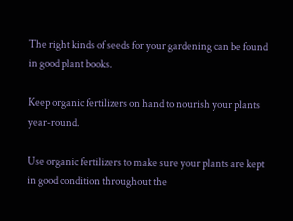The right kinds of seeds for your gardening can be found in good plant books.

Keep organic fertilizers on hand to nourish your plants year-round.

Use organic fertilizers to make sure your plants are kept in good condition throughout the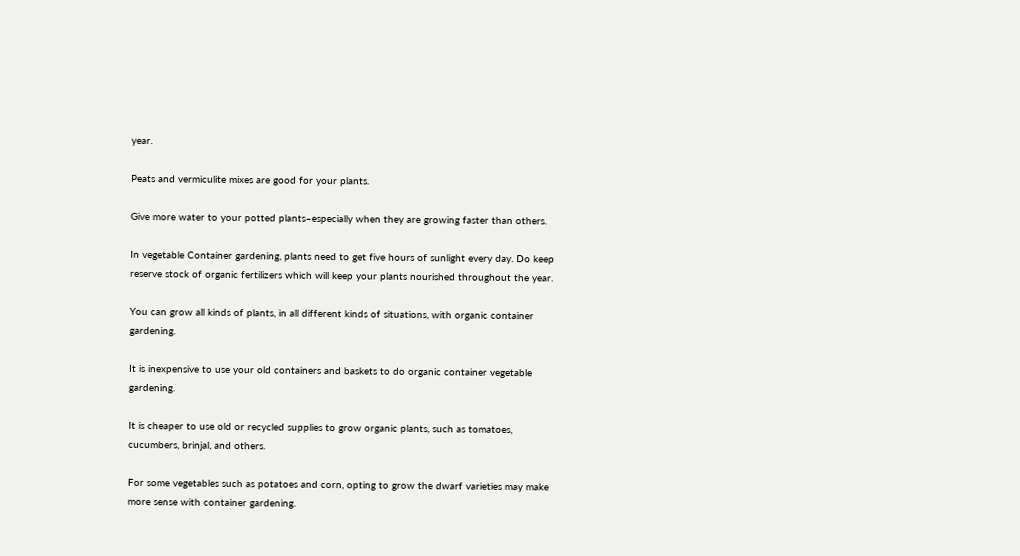year.

Peats and vermiculite mixes are good for your plants.

Give more water to your potted plants–especially when they are growing faster than others.

In vegetable Container gardening, plants need to get five hours of sunlight every day. Do keep reserve stock of organic fertilizers which will keep your plants nourished throughout the year.

You can grow all kinds of plants, in all different kinds of situations, with organic container gardening.

It is inexpensive to use your old containers and baskets to do organic container vegetable gardening.

It is cheaper to use old or recycled supplies to grow organic plants, such as tomatoes, cucumbers, brinjal, and others.

For some vegetables such as potatoes and corn, opting to grow the dwarf varieties may make more sense with container gardening.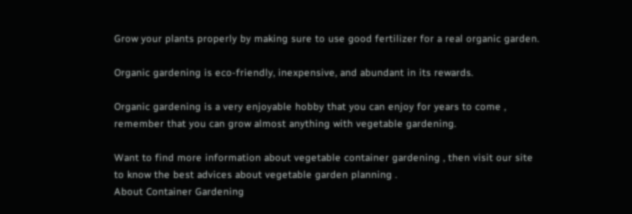Grow your plants properly by making sure to use good fertilizer for a real organic garden.

Organic gardening is eco-friendly, inexpensive, and abundant in its rewards.

Organic gardening is a very enjoyable hobby that you can enjoy for years to come , remember that you can grow almost anything with vegetable gardening.

Want to find more information about vegetable container gardening , then visit our site to know the best advices about vegetable garden planning .
About Container Gardening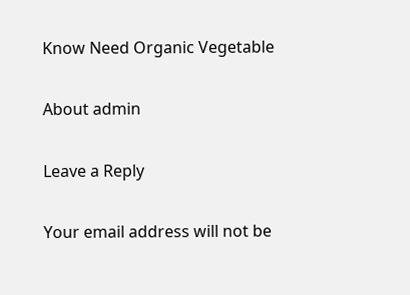Know Need Organic Vegetable

About admin

Leave a Reply

Your email address will not be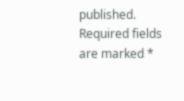published. Required fields are marked *